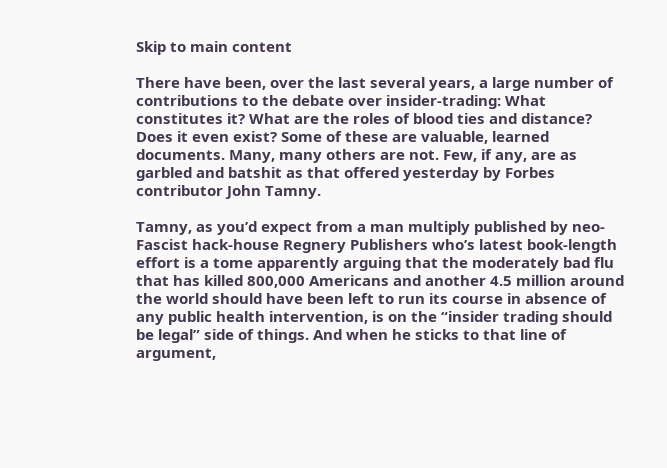Skip to main content

There have been, over the last several years, a large number of contributions to the debate over insider-trading: What constitutes it? What are the roles of blood ties and distance? Does it even exist? Some of these are valuable, learned documents. Many, many others are not. Few, if any, are as garbled and batshit as that offered yesterday by Forbes contributor John Tamny.

Tamny, as you’d expect from a man multiply published by neo-Fascist hack-house Regnery Publishers who’s latest book-length effort is a tome apparently arguing that the moderately bad flu that has killed 800,000 Americans and another 4.5 million around the world should have been left to run its course in absence of any public health intervention, is on the “insider trading should be legal” side of things. And when he sticks to that line of argument,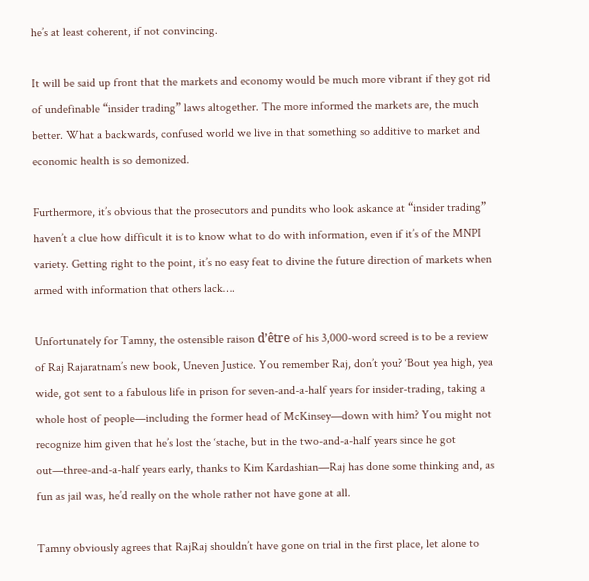he’s at least coherent, if not convincing.

It will be said up front that the markets and economy would be much more vibrant if they got rid of undefinable “insider trading” laws altogether. The more informed the markets are, the much better. What a backwards, confused world we live in that something so additive to market and economic health is so demonized.

Furthermore, it’s obvious that the prosecutors and pundits who look askance at “insider trading” haven’t a clue how difficult it is to know what to do with information, even if it’s of the MNPI variety. Getting right to the point, it’s no easy feat to divine the future direction of markets when armed with information that others lack….

Unfortunately for Tamny, the ostensible raison d’être of his 3,000-word screed is to be a review of Raj Rajaratnam’s new book, Uneven Justice. You remember Raj, don’t you? ‘Bout yea high, yea wide, got sent to a fabulous life in prison for seven-and-a-half years for insider-trading, taking a whole host of people—including the former head of McKinsey—down with him? You might not recognize him given that he’s lost the ‘stache, but in the two-and-a-half years since he got out—three-and-a-half years early, thanks to Kim Kardashian—Raj has done some thinking and, as fun as jail was, he’d really on the whole rather not have gone at all.

Tamny obviously agrees that RajRaj shouldn’t have gone on trial in the first place, let alone to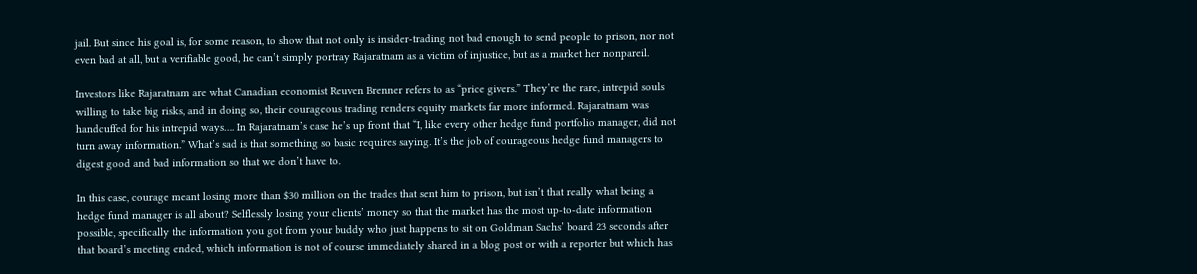jail. But since his goal is, for some reason, to show that not only is insider-trading not bad enough to send people to prison, nor not even bad at all, but a verifiable good, he can’t simply portray Rajaratnam as a victim of injustice, but as a market her nonpareil.

Investors like Rajaratnam are what Canadian economist Reuven Brenner refers to as “price givers.” They’re the rare, intrepid souls willing to take big risks, and in doing so, their courageous trading renders equity markets far more informed. Rajaratnam was handcuffed for his intrepid ways…. In Rajaratnam’s case he’s up front that “I, like every other hedge fund portfolio manager, did not turn away information.” What’s sad is that something so basic requires saying. It’s the job of courageous hedge fund managers to digest good and bad information so that we don’t have to.

In this case, courage meant losing more than $30 million on the trades that sent him to prison, but isn’t that really what being a hedge fund manager is all about? Selflessly losing your clients’ money so that the market has the most up-to-date information possible, specifically the information you got from your buddy who just happens to sit on Goldman Sachs’ board 23 seconds after that board’s meeting ended, which information is not of course immediately shared in a blog post or with a reporter but which has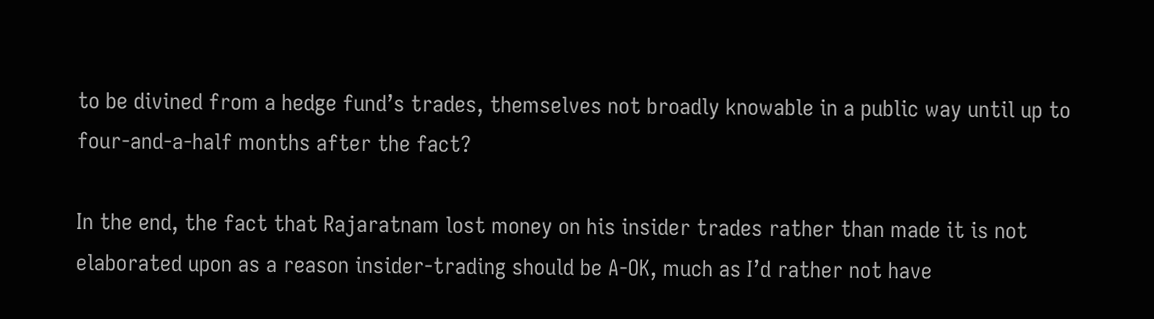to be divined from a hedge fund’s trades, themselves not broadly knowable in a public way until up to four-and-a-half months after the fact?

In the end, the fact that Rajaratnam lost money on his insider trades rather than made it is not elaborated upon as a reason insider-trading should be A-OK, much as I’d rather not have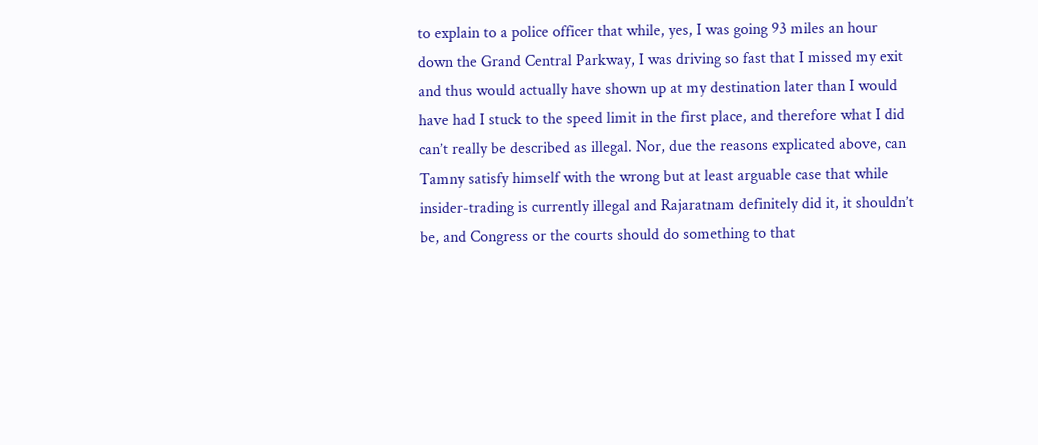to explain to a police officer that while, yes, I was going 93 miles an hour down the Grand Central Parkway, I was driving so fast that I missed my exit and thus would actually have shown up at my destination later than I would have had I stuck to the speed limit in the first place, and therefore what I did can’t really be described as illegal. Nor, due the reasons explicated above, can Tamny satisfy himself with the wrong but at least arguable case that while insider-trading is currently illegal and Rajaratnam definitely did it, it shouldn’t be, and Congress or the courts should do something to that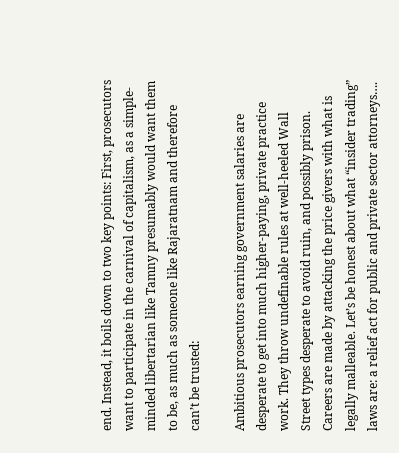end. Instead, it boils down to two key points: First, prosecutors want to participate in the carnival of capitalism, as a simple-minded libertarian like Tamny presumably would want them to be, as much as someone like Rajaratnam and therefore can’t be trusted:

Ambitious prosecutors earning government salaries are desperate to get into much higher-paying, private practice work. They throw undefinable rules at well-heeled Wall Street types desperate to avoid ruin, and possibly prison. Careers are made by attacking the price givers with what is legally malleable. Let’s be honest about what “insider trading” laws are: a relief act for public and private sector attorneys….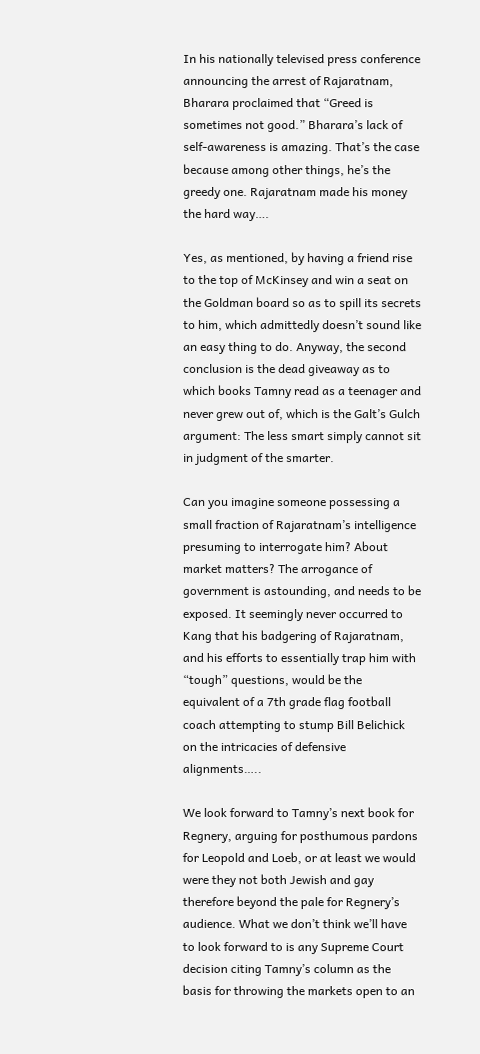In his nationally televised press conference announcing the arrest of Rajaratnam, Bharara proclaimed that “Greed is sometimes not good.” Bharara’s lack of self-awareness is amazing. That’s the case because among other things, he’s the greedy one. Rajaratnam made his money the hard way….

Yes, as mentioned, by having a friend rise to the top of McKinsey and win a seat on the Goldman board so as to spill its secrets to him, which admittedly doesn’t sound like an easy thing to do. Anyway, the second conclusion is the dead giveaway as to which books Tamny read as a teenager and never grew out of, which is the Galt’s Gulch argument: The less smart simply cannot sit in judgment of the smarter.

Can you imagine someone possessing a small fraction of Rajaratnam’s intelligence presuming to interrogate him? About market matters? The arrogance of government is astounding, and needs to be exposed. It seemingly never occurred to Kang that his badgering of Rajaratnam, and his efforts to essentially trap him with “tough” questions, would be the equivalent of a 7th grade flag football coach attempting to stump Bill Belichick on the intricacies of defensive alignments…..

We look forward to Tamny’s next book for Regnery, arguing for posthumous pardons for Leopold and Loeb, or at least we would were they not both Jewish and gay therefore beyond the pale for Regnery’s audience. What we don’t think we’ll have to look forward to is any Supreme Court decision citing Tamny’s column as the basis for throwing the markets open to an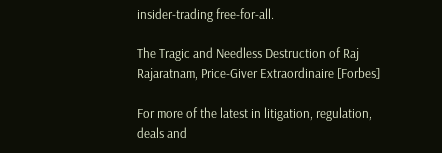insider-trading free-for-all.

The Tragic and Needless Destruction of Raj Rajaratnam, Price-Giver Extraordinaire [Forbes]

For more of the latest in litigation, regulation, deals and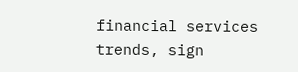financial services trends, sign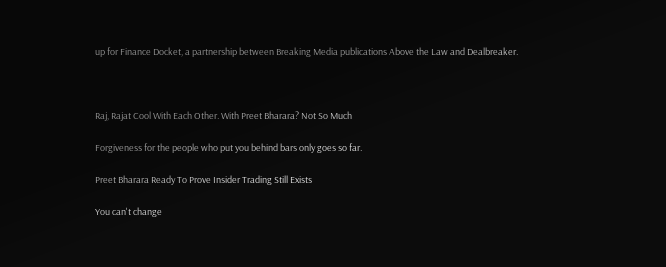up for Finance Docket, a partnership between Breaking Media publications Above the Law and Dealbreaker.



Raj, Rajat Cool With Each Other. With Preet Bharara? Not So Much

Forgiveness for the people who put you behind bars only goes so far.

Preet Bharara Ready To Prove Insider Trading Still Exists

You can't change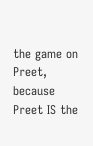the game on Preet, because Preet IS the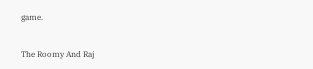game.


The Roomy And Raj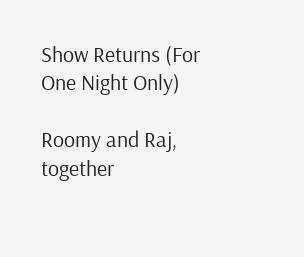Show Returns (For One Night Only)

Roomy and Raj, together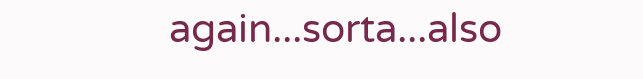again...sorta...also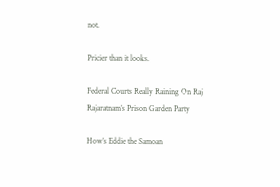not.

Pricier than it looks.

Federal Courts Really Raining On Raj Rajaratnam’s Prison Garden Party

How’s Eddie the Samoan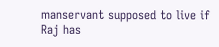manservant supposed to live if Raj has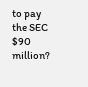to pay the SEC $90 million?